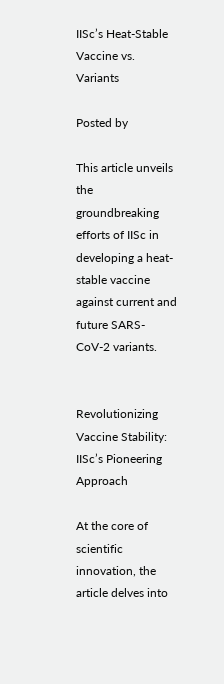IISc’s Heat-Stable Vaccine vs. Variants

Posted by

This article unveils the groundbreaking efforts of IISc in developing a heat-stable vaccine against current and future SARS-CoV-2 variants.


Revolutionizing Vaccine Stability: IISc’s Pioneering Approach

At the core of scientific innovation, the article delves into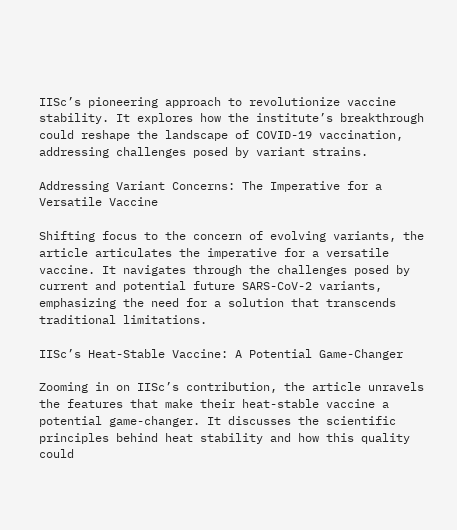IISc’s pioneering approach to revolutionize vaccine stability. It explores how the institute’s breakthrough could reshape the landscape of COVID-19 vaccination, addressing challenges posed by variant strains.

Addressing Variant Concerns: The Imperative for a Versatile Vaccine

Shifting focus to the concern of evolving variants, the article articulates the imperative for a versatile vaccine. It navigates through the challenges posed by current and potential future SARS-CoV-2 variants, emphasizing the need for a solution that transcends traditional limitations.

IISc’s Heat-Stable Vaccine: A Potential Game-Changer

Zooming in on IISc’s contribution, the article unravels the features that make their heat-stable vaccine a potential game-changer. It discusses the scientific principles behind heat stability and how this quality could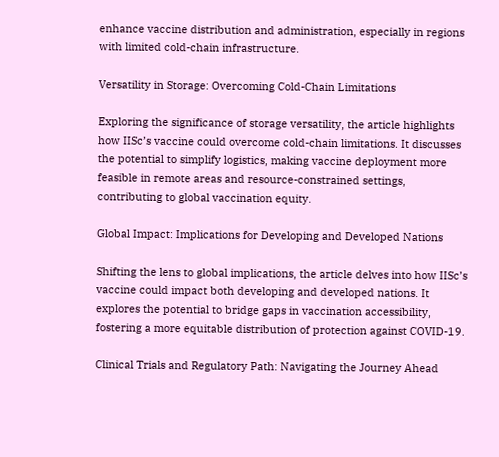enhance vaccine distribution and administration, especially in regions with limited cold-chain infrastructure.

Versatility in Storage: Overcoming Cold-Chain Limitations

Exploring the significance of storage versatility, the article highlights how IISc’s vaccine could overcome cold-chain limitations. It discusses the potential to simplify logistics, making vaccine deployment more feasible in remote areas and resource-constrained settings, contributing to global vaccination equity.

Global Impact: Implications for Developing and Developed Nations

Shifting the lens to global implications, the article delves into how IISc’s vaccine could impact both developing and developed nations. It explores the potential to bridge gaps in vaccination accessibility, fostering a more equitable distribution of protection against COVID-19.

Clinical Trials and Regulatory Path: Navigating the Journey Ahead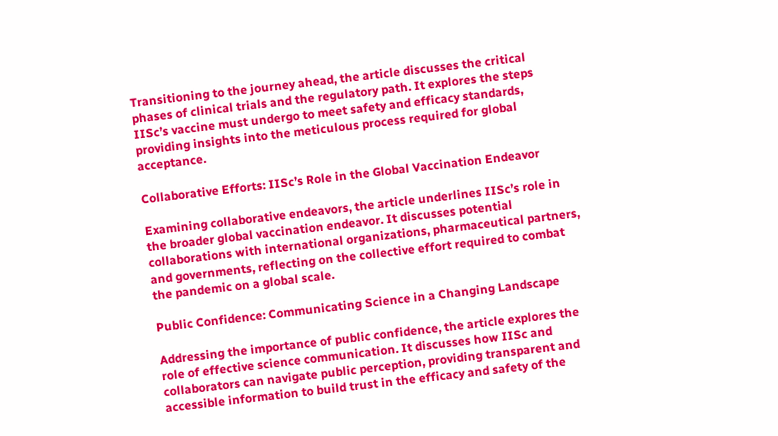Transitioning to the journey ahead, the article discusses the critical phases of clinical trials and the regulatory path. It explores the steps IISc’s vaccine must undergo to meet safety and efficacy standards, providing insights into the meticulous process required for global acceptance.

Collaborative Efforts: IISc’s Role in the Global Vaccination Endeavor

Examining collaborative endeavors, the article underlines IISc’s role in the broader global vaccination endeavor. It discusses potential collaborations with international organizations, pharmaceutical partners, and governments, reflecting on the collective effort required to combat the pandemic on a global scale.

Public Confidence: Communicating Science in a Changing Landscape

Addressing the importance of public confidence, the article explores the role of effective science communication. It discusses how IISc and collaborators can navigate public perception, providing transparent and accessible information to build trust in the efficacy and safety of the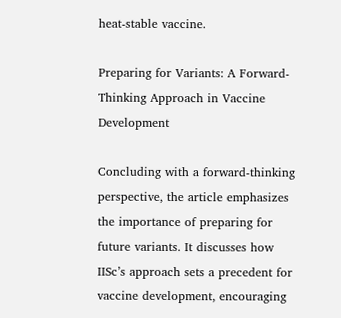heat-stable vaccine.

Preparing for Variants: A Forward-Thinking Approach in Vaccine Development

Concluding with a forward-thinking perspective, the article emphasizes the importance of preparing for future variants. It discusses how IISc’s approach sets a precedent for vaccine development, encouraging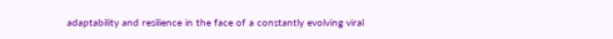adaptability and resilience in the face of a constantly evolving viral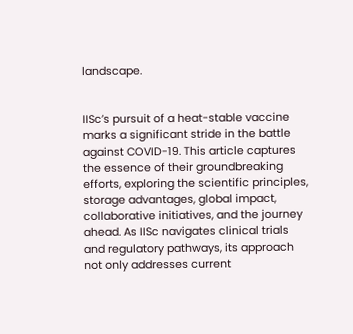landscape.


IISc’s pursuit of a heat-stable vaccine marks a significant stride in the battle against COVID-19. This article captures the essence of their groundbreaking efforts, exploring the scientific principles, storage advantages, global impact, collaborative initiatives, and the journey ahead. As IISc navigates clinical trials and regulatory pathways, its approach not only addresses current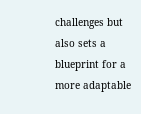challenges but also sets a blueprint for a more adaptable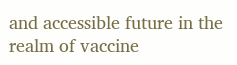and accessible future in the realm of vaccine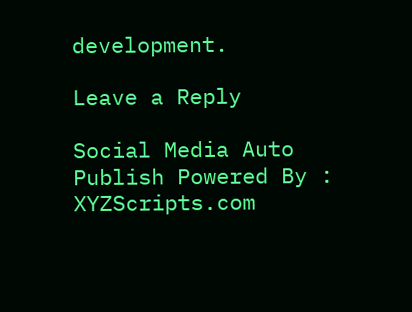development.

Leave a Reply

Social Media Auto Publish Powered By : XYZScripts.com